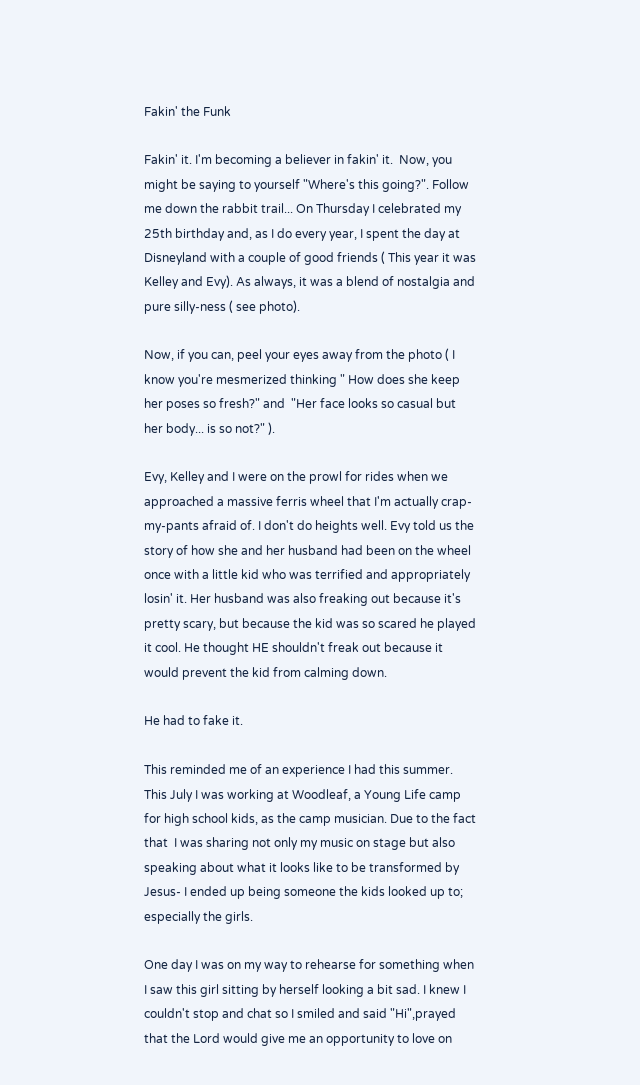Fakin' the Funk

Fakin' it. I'm becoming a believer in fakin' it.  Now, you might be saying to yourself "Where's this going?". Follow me down the rabbit trail... On Thursday I celebrated my 25th birthday and, as I do every year, I spent the day at Disneyland with a couple of good friends ( This year it was Kelley and Evy). As always, it was a blend of nostalgia and pure silly-ness ( see photo).

Now, if you can, peel your eyes away from the photo ( I know you're mesmerized thinking " How does she keep her poses so fresh?" and  "Her face looks so casual but her body... is so not?" ).

Evy, Kelley and I were on the prowl for rides when we approached a massive ferris wheel that I'm actually crap-my-pants afraid of. I don't do heights well. Evy told us the story of how she and her husband had been on the wheel once with a little kid who was terrified and appropriately losin' it. Her husband was also freaking out because it's pretty scary, but because the kid was so scared he played it cool. He thought HE shouldn't freak out because it would prevent the kid from calming down.

He had to fake it.

This reminded me of an experience I had this summer. This July I was working at Woodleaf, a Young Life camp for high school kids, as the camp musician. Due to the fact that  I was sharing not only my music on stage but also speaking about what it looks like to be transformed by Jesus- I ended up being someone the kids looked up to; especially the girls.

One day I was on my way to rehearse for something when I saw this girl sitting by herself looking a bit sad. I knew I couldn't stop and chat so I smiled and said "Hi",prayed that the Lord would give me an opportunity to love on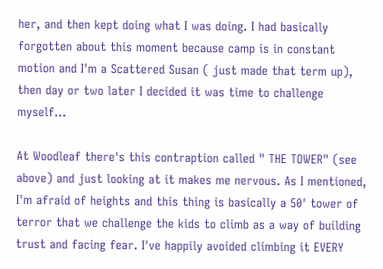her, and then kept doing what I was doing. I had basically forgotten about this moment because camp is in constant motion and I'm a Scattered Susan ( just made that term up), then day or two later I decided it was time to challenge myself...

At Woodleaf there's this contraption called " THE TOWER" (see above) and just looking at it makes me nervous. As I mentioned, I'm afraid of heights and this thing is basically a 50' tower of terror that we challenge the kids to climb as a way of building trust and facing fear. I've happily avoided climbing it EVERY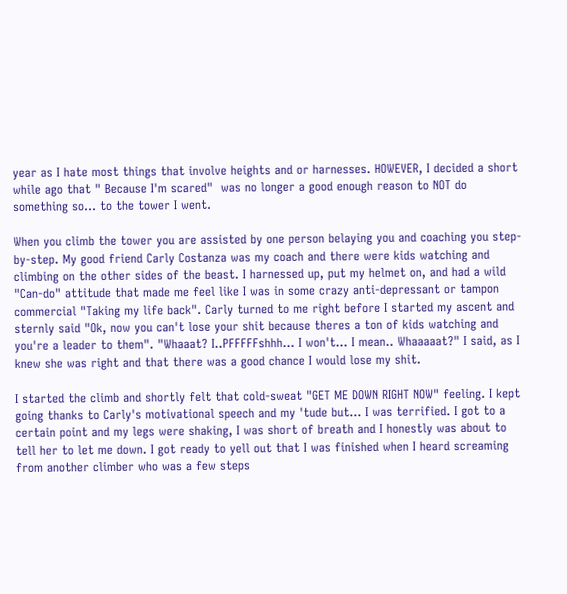year as I hate most things that involve heights and or harnesses. HOWEVER, I decided a short while ago that " Because I'm scared"  was no longer a good enough reason to NOT do something so... to the tower I went.

When you climb the tower you are assisted by one person belaying you and coaching you step-by-step. My good friend Carly Costanza was my coach and there were kids watching and climbing on the other sides of the beast. I harnessed up, put my helmet on, and had a wild "Can-do" attitude that made me feel like I was in some crazy anti-depressant or tampon commercial "Taking my life back". Carly turned to me right before I started my ascent and sternly said "Ok, now you can't lose your shit because theres a ton of kids watching and you're a leader to them". "Whaaat? I..PFFFFFshhh... I won't... I mean.. Whaaaaat?" I said, as I knew she was right and that there was a good chance I would lose my shit.

I started the climb and shortly felt that cold-sweat "GET ME DOWN RIGHT NOW" feeling. I kept going thanks to Carly's motivational speech and my 'tude but... I was terrified. I got to a certain point and my legs were shaking, I was short of breath and I honestly was about to tell her to let me down. I got ready to yell out that I was finished when I heard screaming from another climber who was a few steps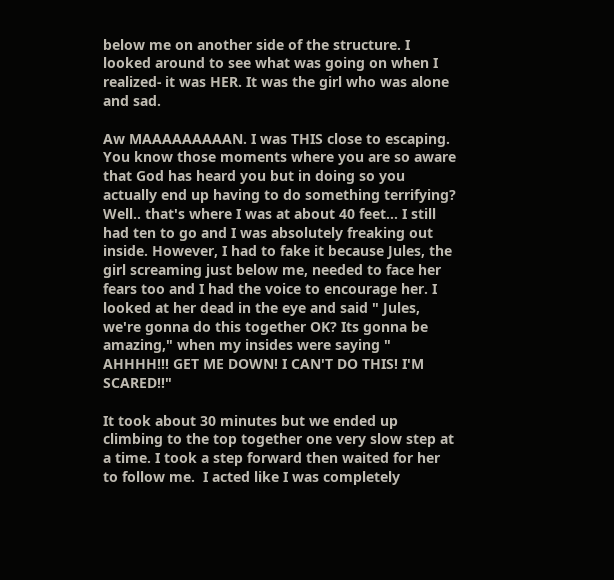below me on another side of the structure. I looked around to see what was going on when I realized- it was HER. It was the girl who was alone and sad.

Aw MAAAAAAAAAN. I was THIS close to escaping. You know those moments where you are so aware that God has heard you but in doing so you actually end up having to do something terrifying? Well.. that's where I was at about 40 feet... I still had ten to go and I was absolutely freaking out inside. However, I had to fake it because Jules, the girl screaming just below me, needed to face her fears too and I had the voice to encourage her. I looked at her dead in the eye and said " Jules, we're gonna do this together OK? Its gonna be amazing," when my insides were saying " AHHHH!!! GET ME DOWN! I CAN'T DO THIS! I'M SCARED!!"

It took about 30 minutes but we ended up climbing to the top together one very slow step at a time. I took a step forward then waited for her to follow me.  I acted like I was completely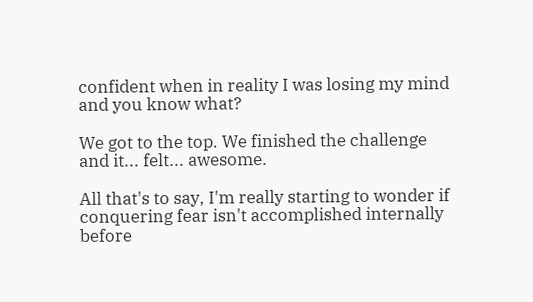confident when in reality I was losing my mind and you know what?

We got to the top. We finished the challenge and it... felt... awesome.

All that's to say, I'm really starting to wonder if conquering fear isn't accomplished internally before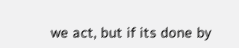we act, but if its done by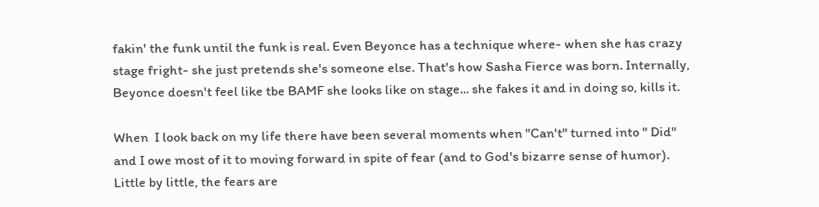fakin' the funk until the funk is real. Even Beyonce has a technique where- when she has crazy stage fright- she just pretends she's someone else. That's how Sasha Fierce was born. Internally, Beyonce doesn't feel like tbe BAMF she looks like on stage... she fakes it and in doing so, kills it.

When  I look back on my life there have been several moments when "Can't" turned into " Did" and I owe most of it to moving forward in spite of fear (and to God's bizarre sense of humor). Little by little, the fears are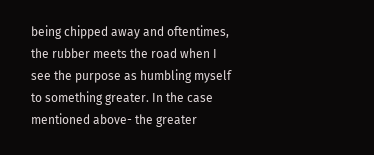being chipped away and oftentimes, the rubber meets the road when I see the purpose as humbling myself to something greater. In the case mentioned above- the greater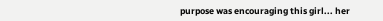purpose was encouraging this girl... her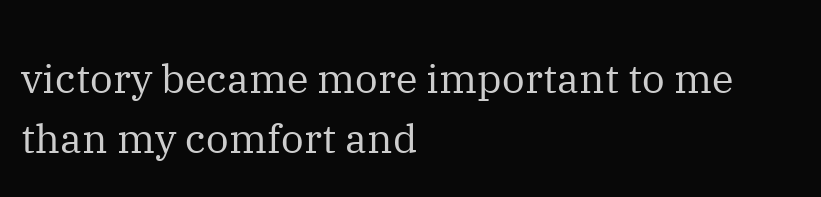victory became more important to me than my comfort and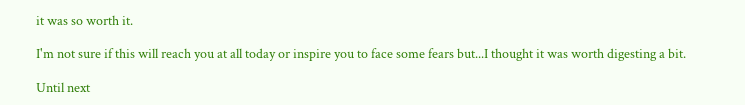it was so worth it.

I'm not sure if this will reach you at all today or inspire you to face some fears but...I thought it was worth digesting a bit.

Until next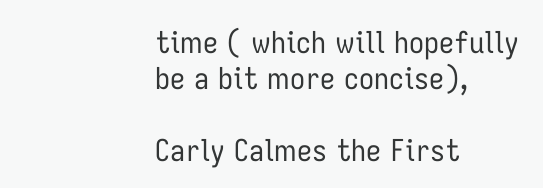time ( which will hopefully be a bit more concise),

Carly Calmes the First